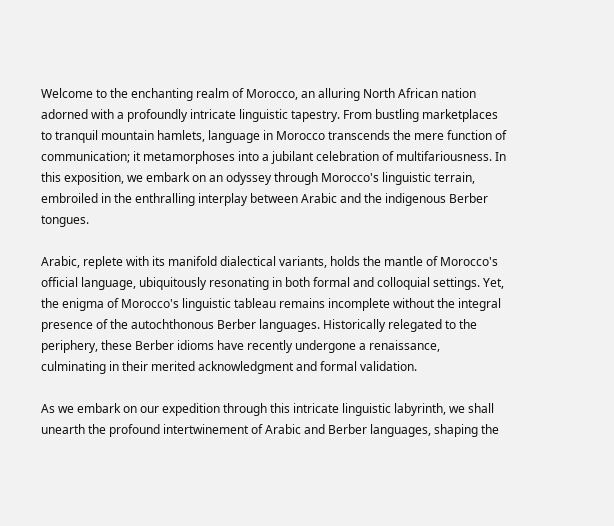Welcome to the enchanting realm of Morocco, an alluring North African nation adorned with a profoundly intricate linguistic tapestry. From bustling marketplaces to tranquil mountain hamlets, language in Morocco transcends the mere function of communication; it metamorphoses into a jubilant celebration of multifariousness. In this exposition, we embark on an odyssey through Morocco's linguistic terrain, embroiled in the enthralling interplay between Arabic and the indigenous Berber tongues.

Arabic, replete with its manifold dialectical variants, holds the mantle of Morocco's official language, ubiquitously resonating in both formal and colloquial settings. Yet, the enigma of Morocco's linguistic tableau remains incomplete without the integral presence of the autochthonous Berber languages. Historically relegated to the periphery, these Berber idioms have recently undergone a renaissance, culminating in their merited acknowledgment and formal validation.

As we embark on our expedition through this intricate linguistic labyrinth, we shall unearth the profound intertwinement of Arabic and Berber languages, shaping the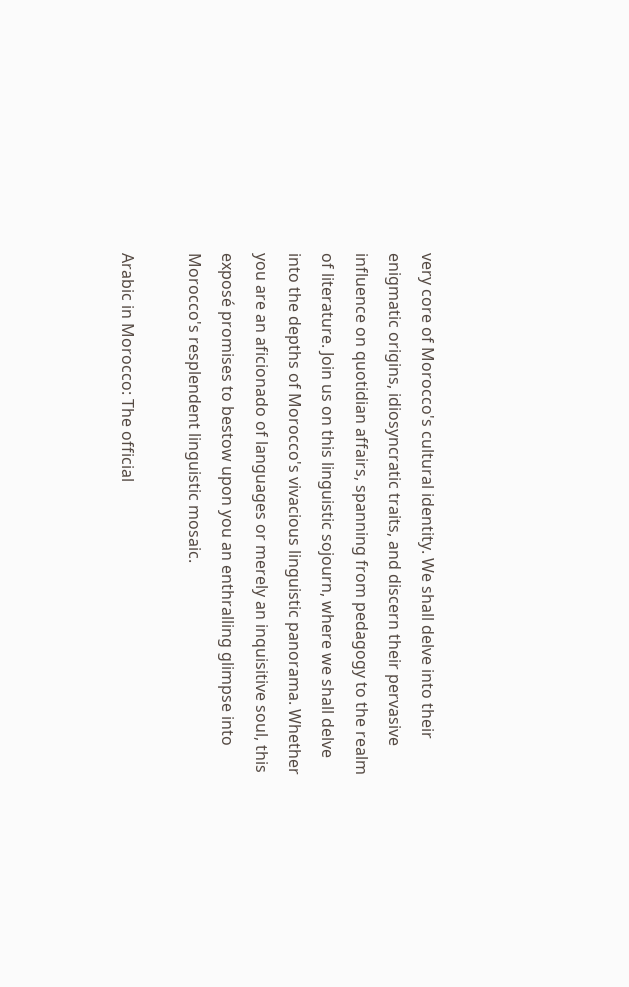very core of Morocco's cultural identity. We shall delve into their enigmatic origins, idiosyncratic traits, and discern their pervasive influence on quotidian affairs, spanning from pedagogy to the realm of literature. Join us on this linguistic sojourn, where we shall delve into the depths of Morocco's vivacious linguistic panorama. Whether you are an aficionado of languages or merely an inquisitive soul, this exposé promises to bestow upon you an enthralling glimpse into Morocco's resplendent linguistic mosaic.

Arabic in Morocco: The official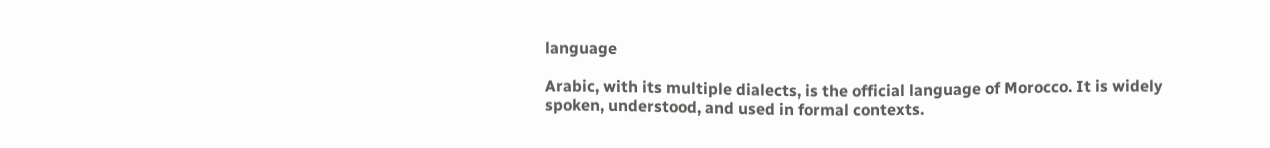language

Arabic, with its multiple dialects, is the official language of Morocco. It is widely spoken, understood, and used in formal contexts.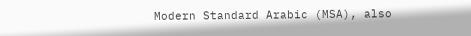Modern Standard Arabic (MSA), also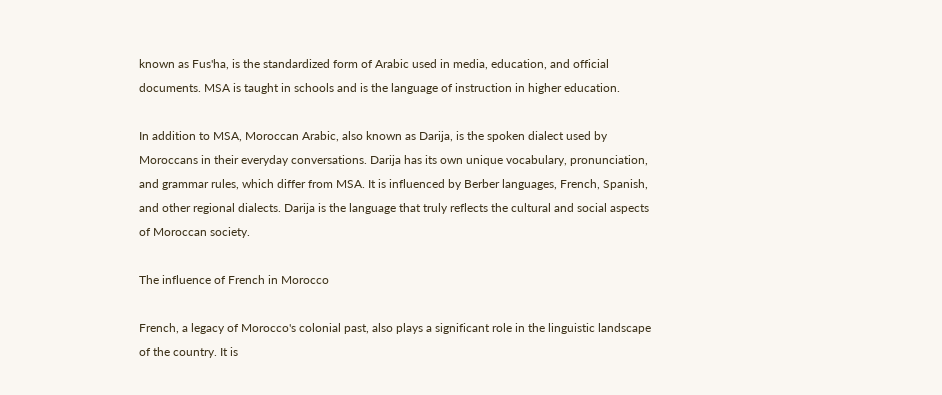known as Fus'ha, is the standardized form of Arabic used in media, education, and official documents. MSA is taught in schools and is the language of instruction in higher education.

In addition to MSA, Moroccan Arabic, also known as Darija, is the spoken dialect used by Moroccans in their everyday conversations. Darija has its own unique vocabulary, pronunciation, and grammar rules, which differ from MSA. It is influenced by Berber languages, French, Spanish, and other regional dialects. Darija is the language that truly reflects the cultural and social aspects of Moroccan society.

The influence of French in Morocco

French, a legacy of Morocco's colonial past, also plays a significant role in the linguistic landscape of the country. It is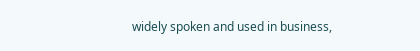widely spoken and used in business,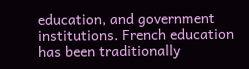education, and government institutions. French education has been traditionally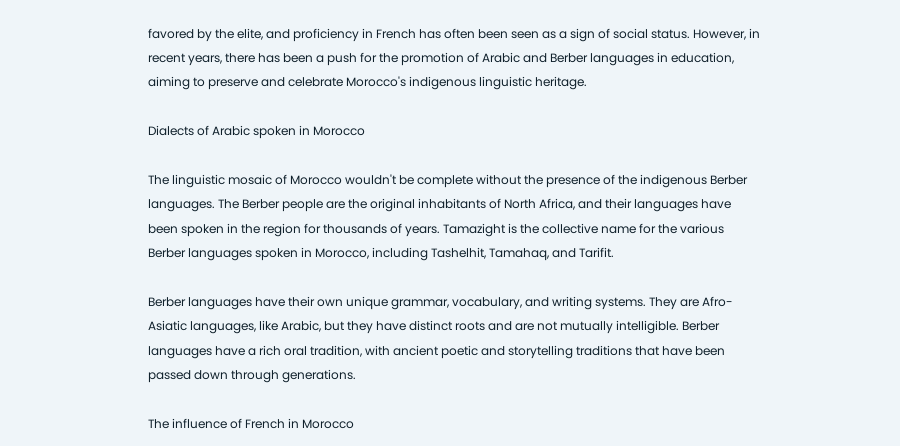favored by the elite, and proficiency in French has often been seen as a sign of social status. However, in recent years, there has been a push for the promotion of Arabic and Berber languages in education, aiming to preserve and celebrate Morocco's indigenous linguistic heritage.

Dialects of Arabic spoken in Morocco

The linguistic mosaic of Morocco wouldn't be complete without the presence of the indigenous Berber languages. The Berber people are the original inhabitants of North Africa, and their languages have been spoken in the region for thousands of years. Tamazight is the collective name for the various Berber languages spoken in Morocco, including Tashelhit, Tamahaq, and Tarifit.

Berber languages have their own unique grammar, vocabulary, and writing systems. They are Afro-Asiatic languages, like Arabic, but they have distinct roots and are not mutually intelligible. Berber languages have a rich oral tradition, with ancient poetic and storytelling traditions that have been passed down through generations.

The influence of French in Morocco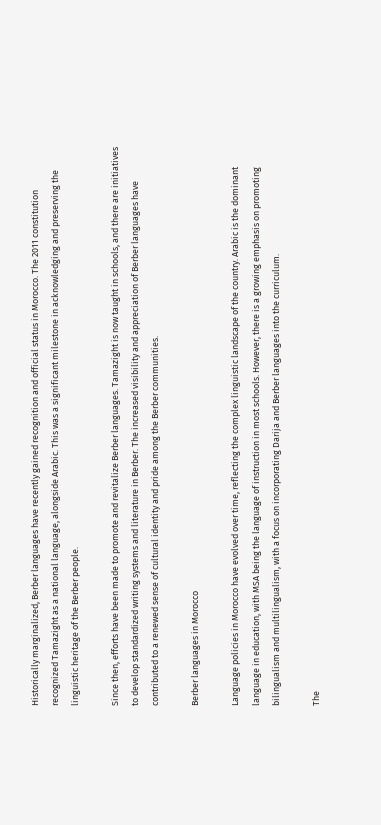Historically marginalized, Berber languages have recently gained recognition and official status in Morocco. The 2011 constitution recognized Tamazight as a national language, alongside Arabic. This was a significant milestone in acknowledging and preserving the linguistic heritage of the Berber people.

Since then, efforts have been made to promote and revitalize Berber languages. Tamazight is now taught in schools, and there are initiatives to develop standardized writing systems and literature in Berber. The increased visibility and appreciation of Berber languages have contributed to a renewed sense of cultural identity and pride among the Berber communities.

Berber languages in Morocco

Language policies in Morocco have evolved over time, reflecting the complex linguistic landscape of the country. Arabic is the dominant language in education, with MSA being the language of instruction in most schools. However, there is a growing emphasis on promoting bilingualism and multilingualism, with a focus on incorporating Darija and Berber languages into the curriculum.

The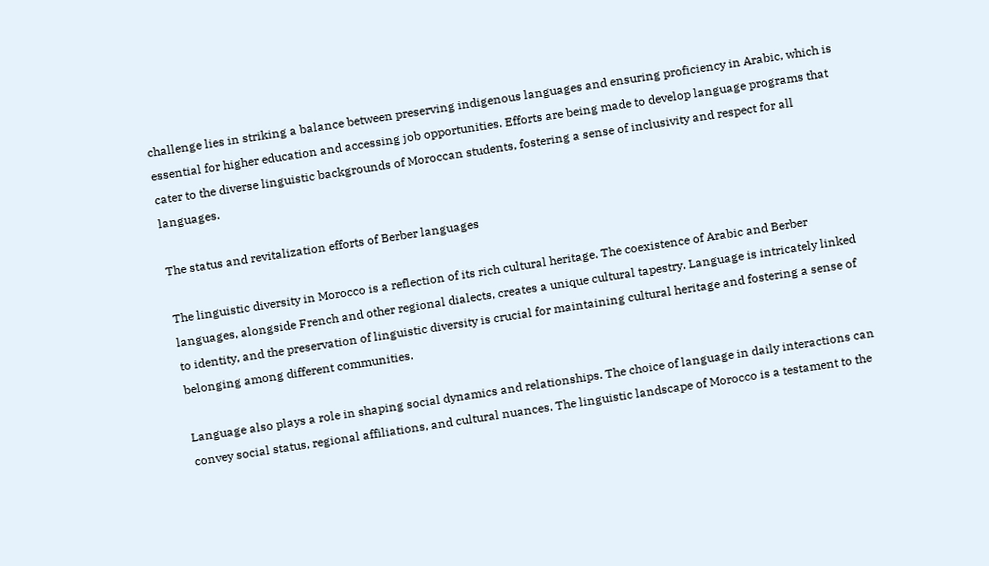challenge lies in striking a balance between preserving indigenous languages and ensuring proficiency in Arabic, which is essential for higher education and accessing job opportunities. Efforts are being made to develop language programs that cater to the diverse linguistic backgrounds of Moroccan students, fostering a sense of inclusivity and respect for all languages.

The status and revitalization efforts of Berber languages

The linguistic diversity in Morocco is a reflection of its rich cultural heritage. The coexistence of Arabic and Berber languages, alongside French and other regional dialects, creates a unique cultural tapestry. Language is intricately linked to identity, and the preservation of linguistic diversity is crucial for maintaining cultural heritage and fostering a sense of belonging among different communities.

Language also plays a role in shaping social dynamics and relationships. The choice of language in daily interactions can convey social status, regional affiliations, and cultural nuances. The linguistic landscape of Morocco is a testament to the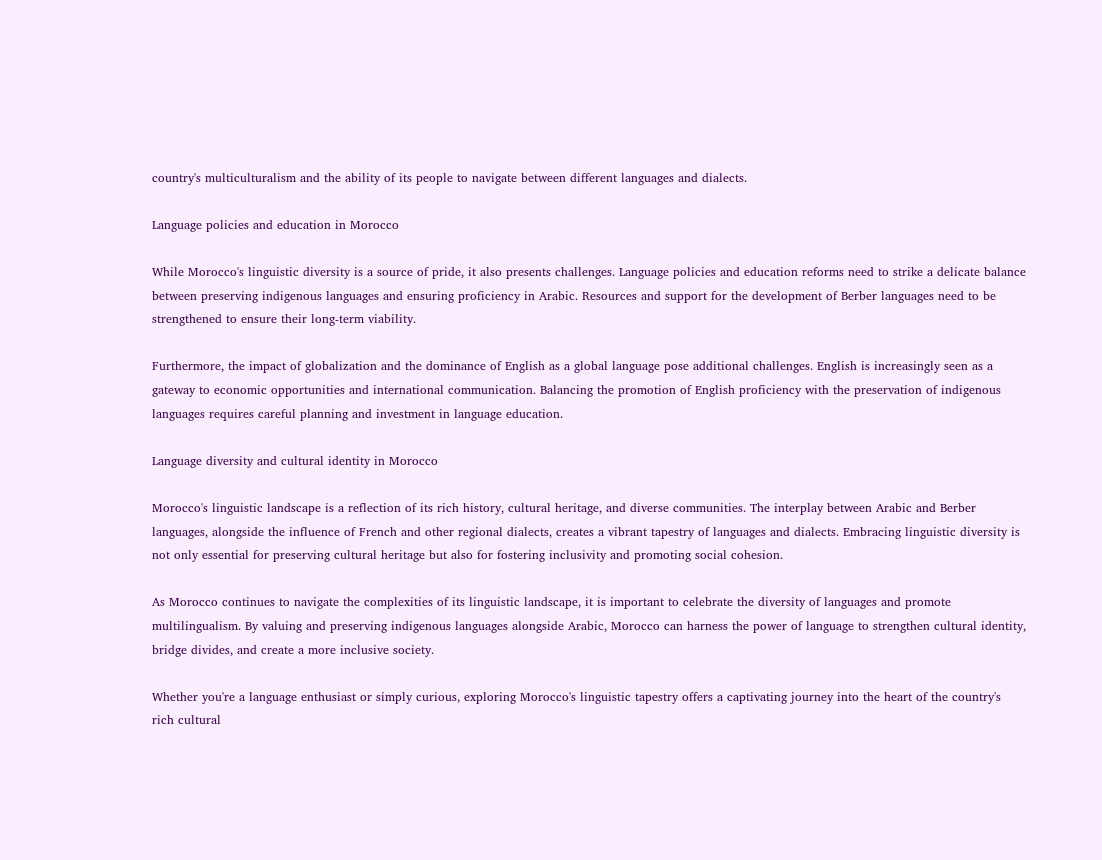country's multiculturalism and the ability of its people to navigate between different languages and dialects.

Language policies and education in Morocco

While Morocco's linguistic diversity is a source of pride, it also presents challenges. Language policies and education reforms need to strike a delicate balance between preserving indigenous languages and ensuring proficiency in Arabic. Resources and support for the development of Berber languages need to be strengthened to ensure their long-term viability.

Furthermore, the impact of globalization and the dominance of English as a global language pose additional challenges. English is increasingly seen as a gateway to economic opportunities and international communication. Balancing the promotion of English proficiency with the preservation of indigenous languages requires careful planning and investment in language education.

Language diversity and cultural identity in Morocco

Morocco's linguistic landscape is a reflection of its rich history, cultural heritage, and diverse communities. The interplay between Arabic and Berber languages, alongside the influence of French and other regional dialects, creates a vibrant tapestry of languages and dialects. Embracing linguistic diversity is not only essential for preserving cultural heritage but also for fostering inclusivity and promoting social cohesion.

As Morocco continues to navigate the complexities of its linguistic landscape, it is important to celebrate the diversity of languages and promote multilingualism. By valuing and preserving indigenous languages alongside Arabic, Morocco can harness the power of language to strengthen cultural identity, bridge divides, and create a more inclusive society.

Whether you're a language enthusiast or simply curious, exploring Morocco's linguistic tapestry offers a captivating journey into the heart of the country's rich cultural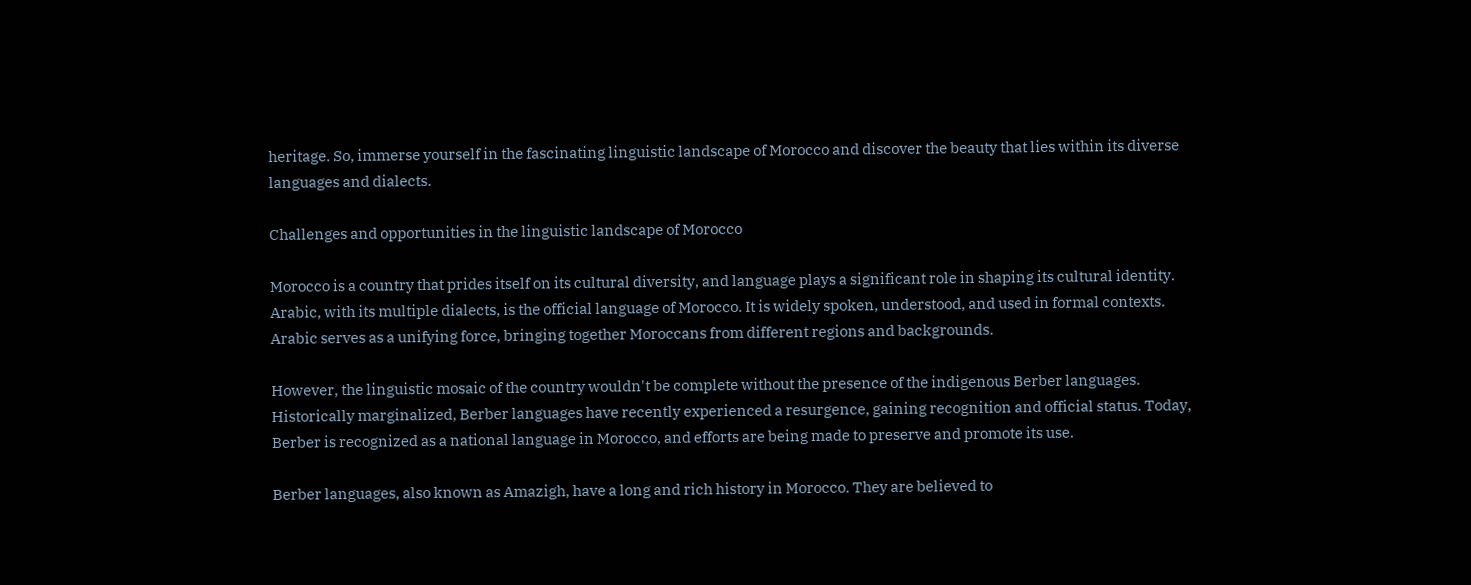heritage. So, immerse yourself in the fascinating linguistic landscape of Morocco and discover the beauty that lies within its diverse languages and dialects.

Challenges and opportunities in the linguistic landscape of Morocco

Morocco is a country that prides itself on its cultural diversity, and language plays a significant role in shaping its cultural identity. Arabic, with its multiple dialects, is the official language of Morocco. It is widely spoken, understood, and used in formal contexts. Arabic serves as a unifying force, bringing together Moroccans from different regions and backgrounds.

However, the linguistic mosaic of the country wouldn't be complete without the presence of the indigenous Berber languages. Historically marginalized, Berber languages have recently experienced a resurgence, gaining recognition and official status. Today, Berber is recognized as a national language in Morocco, and efforts are being made to preserve and promote its use.

Berber languages, also known as Amazigh, have a long and rich history in Morocco. They are believed to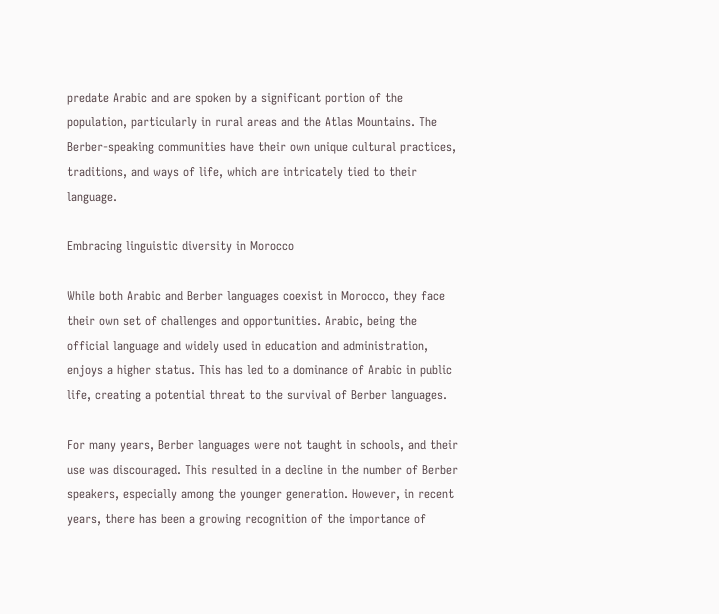predate Arabic and are spoken by a significant portion of the population, particularly in rural areas and the Atlas Mountains. The Berber-speaking communities have their own unique cultural practices, traditions, and ways of life, which are intricately tied to their language.

Embracing linguistic diversity in Morocco

While both Arabic and Berber languages coexist in Morocco, they face their own set of challenges and opportunities. Arabic, being the official language and widely used in education and administration, enjoys a higher status. This has led to a dominance of Arabic in public life, creating a potential threat to the survival of Berber languages.

For many years, Berber languages were not taught in schools, and their use was discouraged. This resulted in a decline in the number of Berber speakers, especially among the younger generation. However, in recent years, there has been a growing recognition of the importance of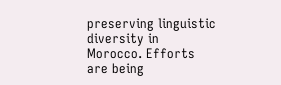preserving linguistic diversity in Morocco. Efforts are being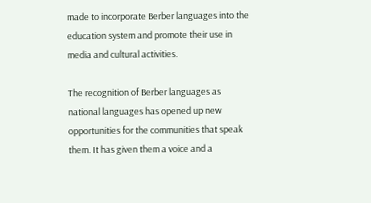made to incorporate Berber languages into the education system and promote their use in media and cultural activities.

The recognition of Berber languages as national languages has opened up new opportunities for the communities that speak them. It has given them a voice and a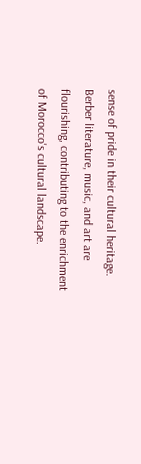sense of pride in their cultural heritage. Berber literature, music, and art are flourishing, contributing to the enrichment of Morocco's cultural landscape.